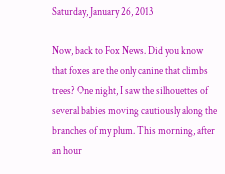Saturday, January 26, 2013

Now, back to Fox News. Did you know that foxes are the only canine that climbs trees? One night, I saw the silhouettes of several babies moving cautiously along the branches of my plum. This morning, after an hour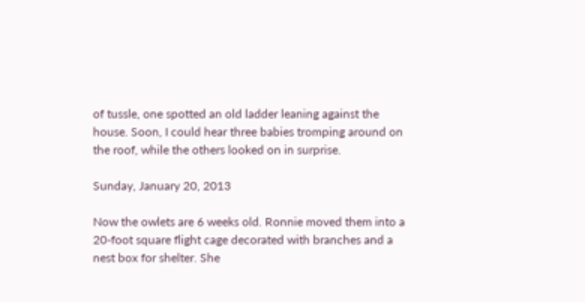of tussle, one spotted an old ladder leaning against the house. Soon, I could hear three babies tromping around on the roof, while the others looked on in surprise.

Sunday, January 20, 2013

Now the owlets are 6 weeks old. Ronnie moved them into a 20-foot square flight cage decorated with branches and a nest box for shelter. She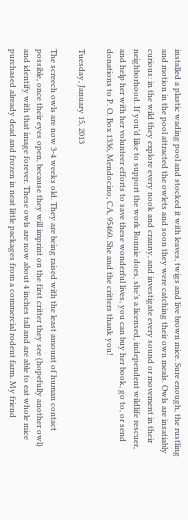installed a plastic wading pool and stocked it with leaves, twigs and live brown mice. Sure enough, the rustling and motion in the pool attracted the owlets and soon they were catching their own meals. Owls are insatiably curious: in the wild they explore every nook and cranny, and investigate every sound or movement in their neighborhood. If you’d like to support the work Ronnie does, she’s a licensed, independent wildlife rescuer, and help her with her volunteer efforts to save these wonderful lives, you can buy her book, go to, or send donations to P. O. Box 1336, Mendocino, CA, 95460. She and the critters thank you!

Tuesday, January 15, 2013

The screech owls are now 3-4 weeks old. They are being raised with the least amount of human contact possible, once their eyes open, because they will imprint on the first critter they see (hopefully another owl) and identify with that image forever. These owls are now about 4 inches tall and are able to eat whole mice purchased already dead and frozen in neat little packages from a commercial rodent farm. My friend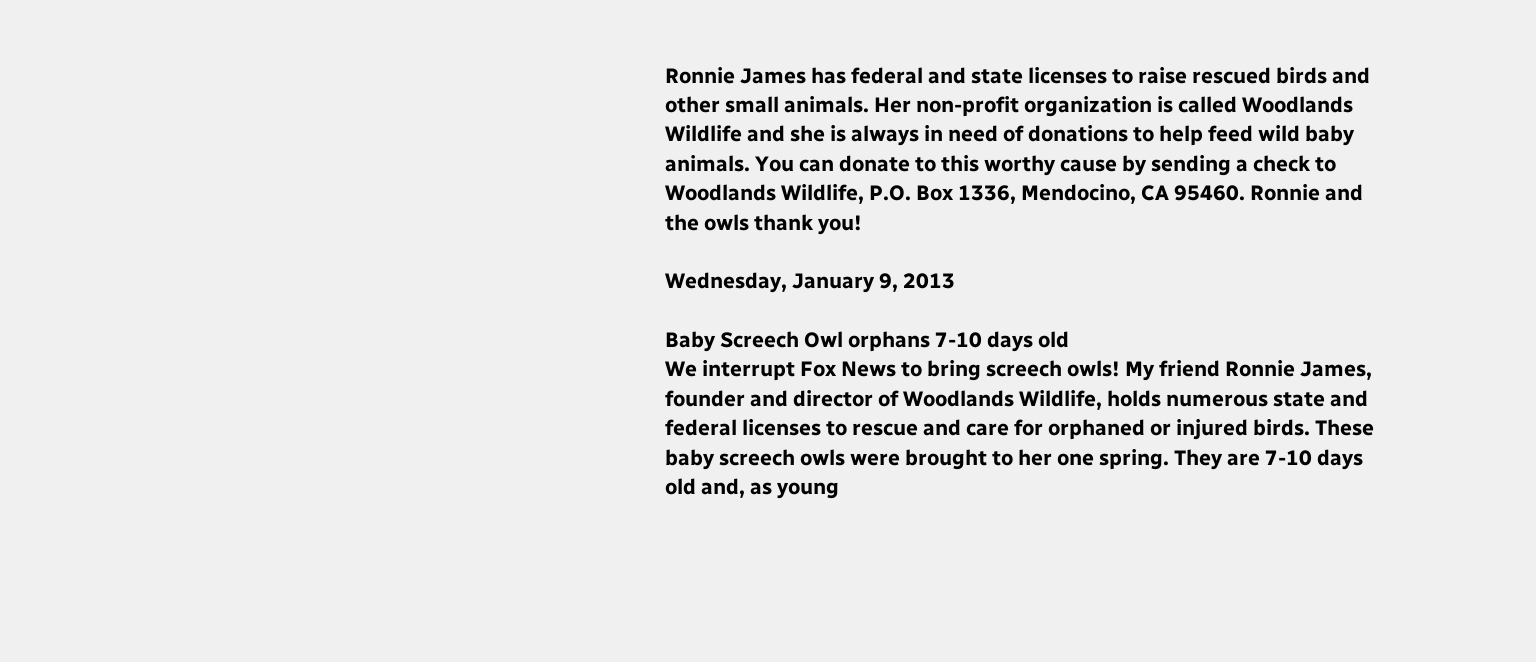Ronnie James has federal and state licenses to raise rescued birds and other small animals. Her non-profit organization is called Woodlands Wildlife and she is always in need of donations to help feed wild baby animals. You can donate to this worthy cause by sending a check to Woodlands Wildlife, P.O. Box 1336, Mendocino, CA 95460. Ronnie and the owls thank you!

Wednesday, January 9, 2013

Baby Screech Owl orphans 7-10 days old
We interrupt Fox News to bring screech owls! My friend Ronnie James, founder and director of Woodlands Wildlife, holds numerous state and federal licenses to rescue and care for orphaned or injured birds. These baby screech owls were brought to her one spring. They are 7-10 days old and, as young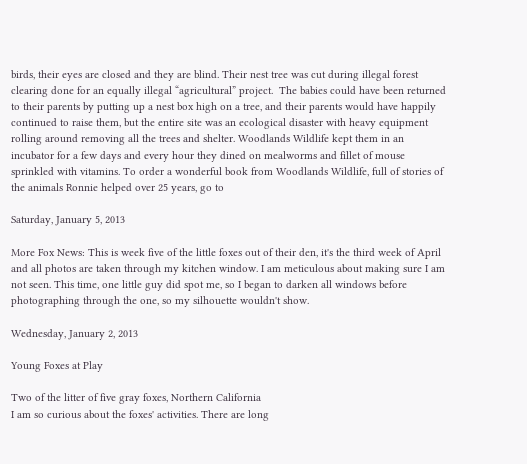birds, their eyes are closed and they are blind. Their nest tree was cut during illegal forest clearing done for an equally illegal “agricultural” project.  The babies could have been returned to their parents by putting up a nest box high on a tree, and their parents would have happily continued to raise them, but the entire site was an ecological disaster with heavy equipment rolling around removing all the trees and shelter. Woodlands Wildlife kept them in an incubator for a few days and every hour they dined on mealworms and fillet of mouse sprinkled with vitamins. To order a wonderful book from Woodlands Wildlife, full of stories of the animals Ronnie helped over 25 years, go to

Saturday, January 5, 2013

More Fox News: This is week five of the little foxes out of their den, it's the third week of April and all photos are taken through my kitchen window. I am meticulous about making sure I am not seen. This time, one little guy did spot me, so I began to darken all windows before photographing through the one, so my silhouette wouldn't show.

Wednesday, January 2, 2013

Young Foxes at Play

Two of the litter of five gray foxes, Northern California
I am so curious about the foxes' activities. There are long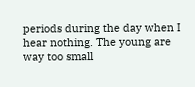periods during the day when I hear nothing. The young are way too small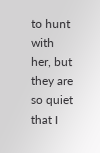to hunt with her, but they are so quiet that I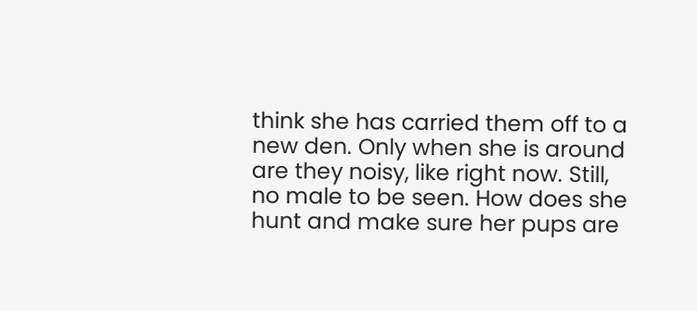think she has carried them off to a new den. Only when she is around are they noisy, like right now. Still, no male to be seen. How does she hunt and make sure her pups are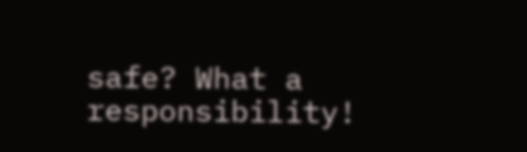safe? What a responsibility!